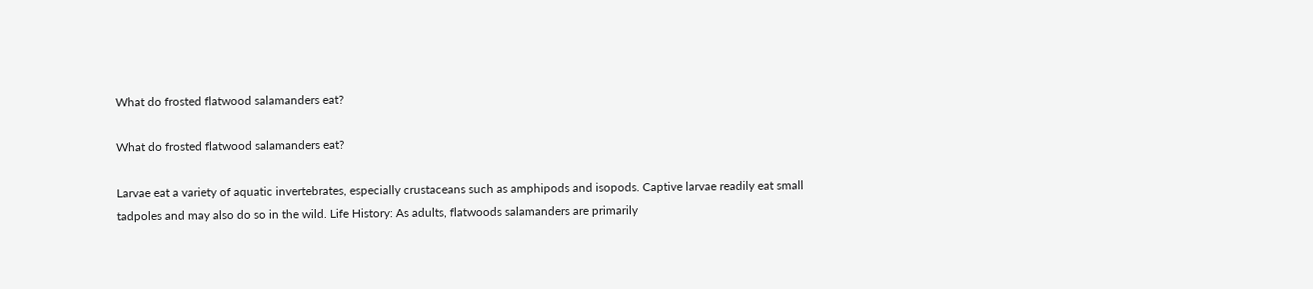What do frosted flatwood salamanders eat?

What do frosted flatwood salamanders eat?

Larvae eat a variety of aquatic invertebrates, especially crustaceans such as amphipods and isopods. Captive larvae readily eat small tadpoles and may also do so in the wild. Life History: As adults, flatwoods salamanders are primarily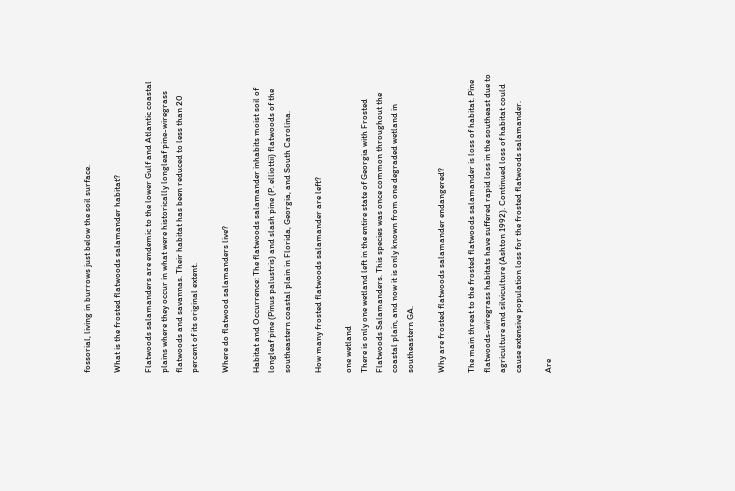fossorial, living in burrows just below the soil surface.

What is the frosted flatwoods salamander habitat?

Flatwoods salamanders are endemic to the lower Gulf and Atlantic coastal plains where they occur in what were historically longleaf pine-wiregrass flatwoods and savannas. Their habitat has been reduced to less than 20 percent of its original extent.

Where do flatwood salamanders live?

Habitat and Occurrence: The flatwoods salamander inhabits moist soil of longleaf pine (Pinus palustris) and slash pine (P. elliottii) flatwoods of the southeastern coastal plain in Florida, Georgia, and South Carolina.

How many frosted flatwoods salamander are left?

one wetland
There is only one wetland left in the entire state of Georgia with Frosted Flatwoods Salamanders. This species was once common throughout the coastal plain, and now it is only known from one degraded wetland in southeastern GA.

Why are frosted flatwoods salamander endangered?

The main threat to the frosted flatwoods salamander is loss of habitat. Pine flatwoods-wiregrass habitats have suffered rapid loss in the southeast due to agriculture and silviculture (Ashton 1992). Continued loss of habitat could cause extensive population loss for the frosted flatwoods salamander.

Are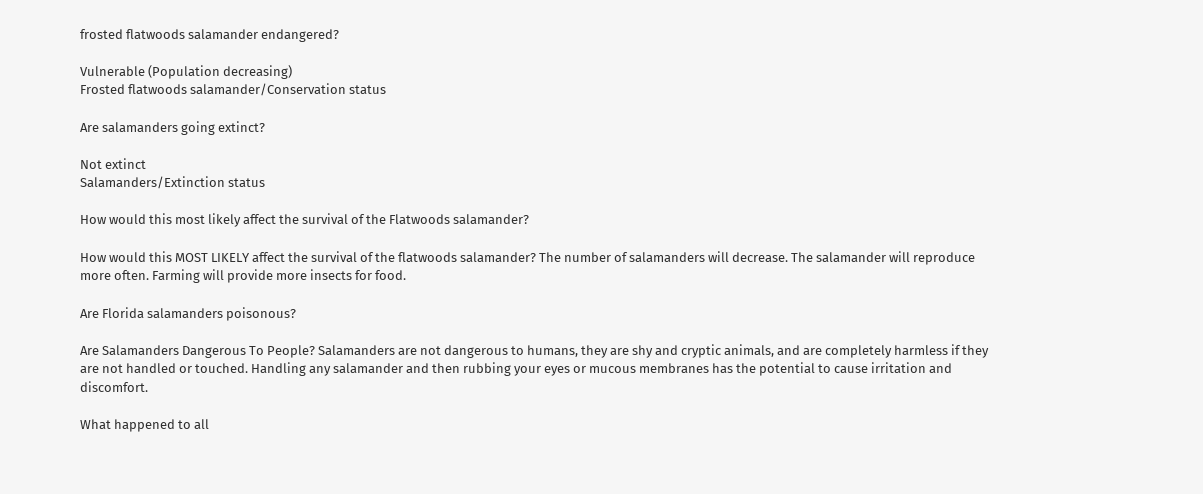frosted flatwoods salamander endangered?

Vulnerable (Population decreasing)
Frosted flatwoods salamander/Conservation status

Are salamanders going extinct?

Not extinct
Salamanders/Extinction status

How would this most likely affect the survival of the Flatwoods salamander?

How would this MOST LIKELY affect the survival of the flatwoods salamander? The number of salamanders will decrease. The salamander will reproduce more often. Farming will provide more insects for food.

Are Florida salamanders poisonous?

Are Salamanders Dangerous To People? Salamanders are not dangerous to humans, they are shy and cryptic animals, and are completely harmless if they are not handled or touched. Handling any salamander and then rubbing your eyes or mucous membranes has the potential to cause irritation and discomfort.

What happened to all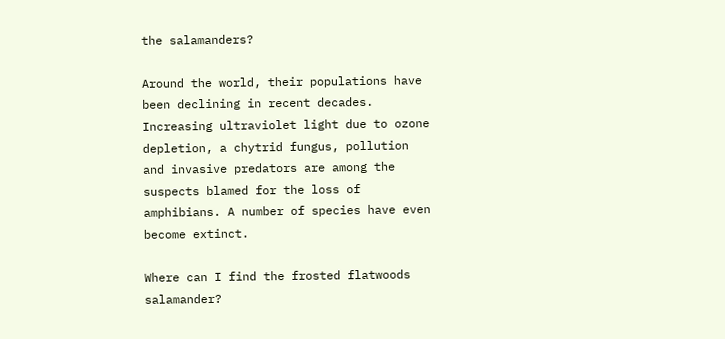the salamanders?

Around the world, their populations have been declining in recent decades. Increasing ultraviolet light due to ozone depletion, a chytrid fungus, pollution and invasive predators are among the suspects blamed for the loss of amphibians. A number of species have even become extinct.

Where can I find the frosted flatwoods salamander?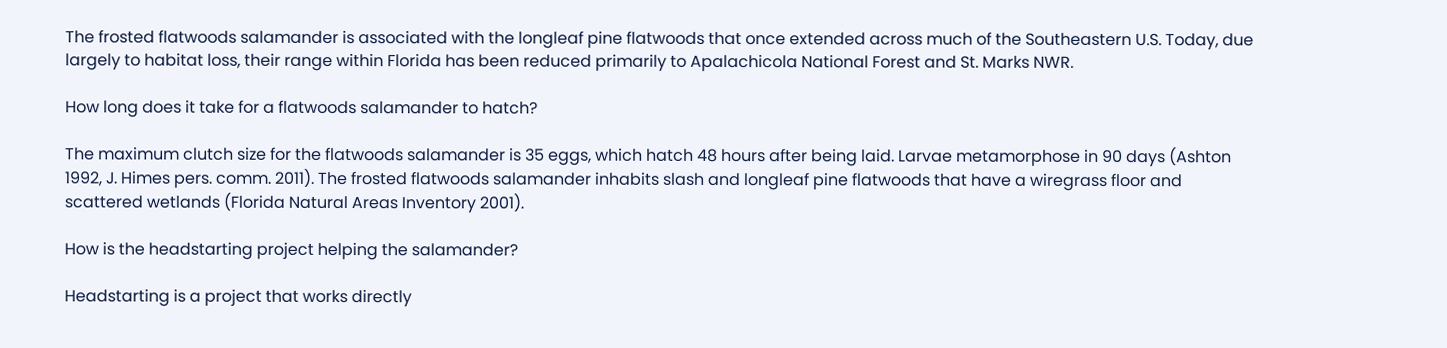The frosted flatwoods salamander is associated with the longleaf pine flatwoods that once extended across much of the Southeastern U.S. Today, due largely to habitat loss, their range within Florida has been reduced primarily to Apalachicola National Forest and St. Marks NWR.

How long does it take for a flatwoods salamander to hatch?

The maximum clutch size for the flatwoods salamander is 35 eggs, which hatch 48 hours after being laid. Larvae metamorphose in 90 days (Ashton 1992, J. Himes pers. comm. 2011). The frosted flatwoods salamander inhabits slash and longleaf pine flatwoods that have a wiregrass floor and scattered wetlands (Florida Natural Areas Inventory 2001).

How is the headstarting project helping the salamander?

Headstarting is a project that works directly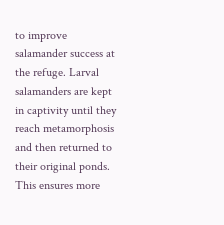to improve salamander success at the refuge. Larval salamanders are kept in captivity until they reach metamorphosis and then returned to their original ponds. This ensures more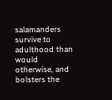salamanders survive to adulthood than would otherwise, and bolsters the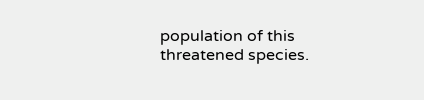population of this threatened species.